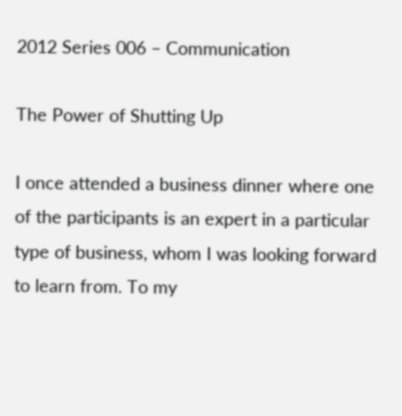2012 Series 006 – Communication

The Power of Shutting Up

I once attended a business dinner where one of the participants is an expert in a particular type of business, whom I was looking forward to learn from. To my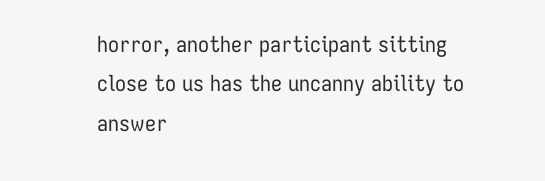horror, another participant sitting close to us has the uncanny ability to answer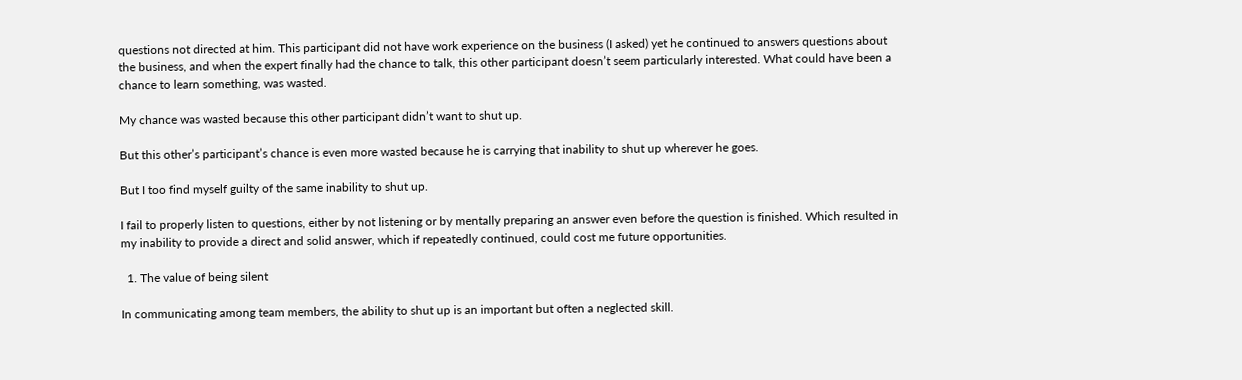questions not directed at him. This participant did not have work experience on the business (I asked) yet he continued to answers questions about the business, and when the expert finally had the chance to talk, this other participant doesn’t seem particularly interested. What could have been a chance to learn something, was wasted.

My chance was wasted because this other participant didn’t want to shut up.

But this other’s participant’s chance is even more wasted because he is carrying that inability to shut up wherever he goes.

But I too find myself guilty of the same inability to shut up.

I fail to properly listen to questions, either by not listening or by mentally preparing an answer even before the question is finished. Which resulted in my inability to provide a direct and solid answer, which if repeatedly continued, could cost me future opportunities.

  1. The value of being silent

In communicating among team members, the ability to shut up is an important but often a neglected skill.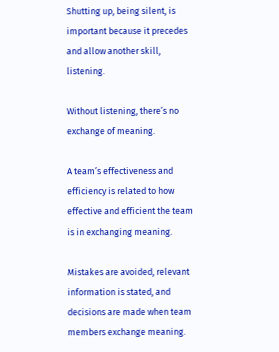Shutting up, being silent, is important because it precedes and allow another skill, listening.

Without listening, there’s no exchange of meaning.

A team’s effectiveness and efficiency is related to how effective and efficient the team is in exchanging meaning.

Mistakes are avoided, relevant information is stated, and decisions are made when team members exchange meaning.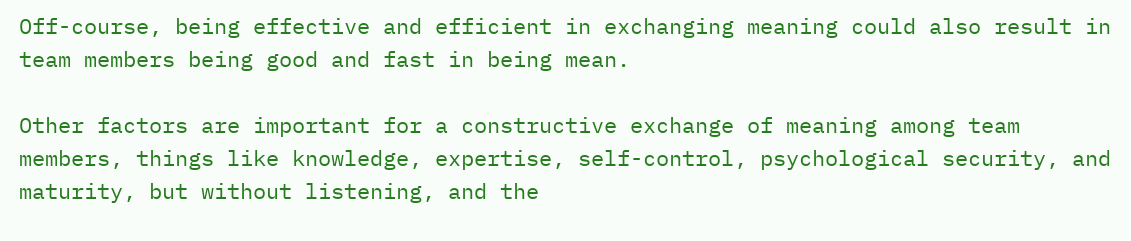Off-course, being effective and efficient in exchanging meaning could also result in team members being good and fast in being mean.

Other factors are important for a constructive exchange of meaning among team members, things like knowledge, expertise, self-control, psychological security, and maturity, but without listening, and the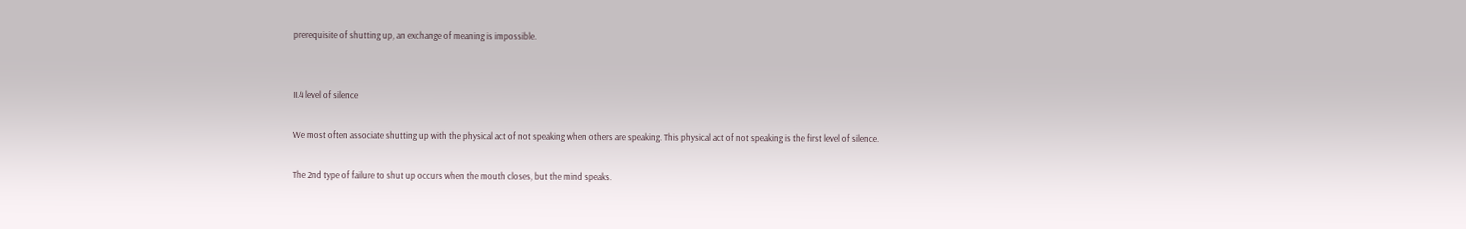prerequisite of shutting up, an exchange of meaning is impossible.


II.4 level of silence

We most often associate shutting up with the physical act of not speaking when others are speaking. This physical act of not speaking is the first level of silence.

The 2nd type of failure to shut up occurs when the mouth closes, but the mind speaks.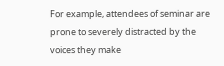For example, attendees of seminar are prone to severely distracted by the voices they make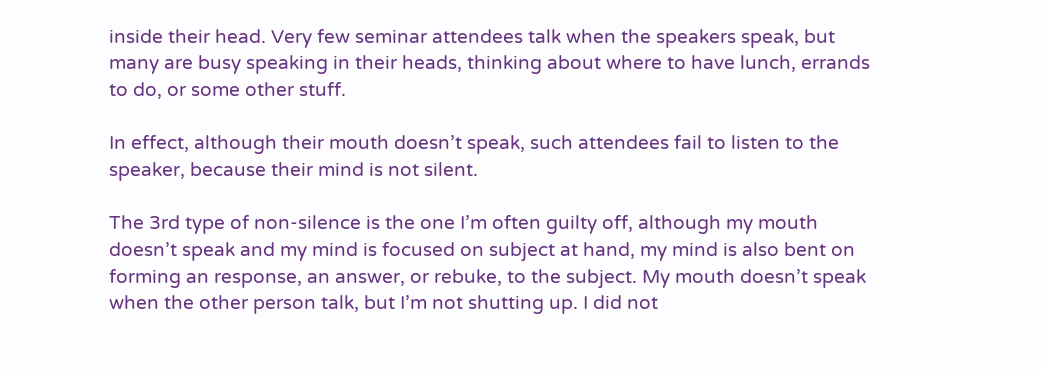inside their head. Very few seminar attendees talk when the speakers speak, but many are busy speaking in their heads, thinking about where to have lunch, errands to do, or some other stuff.

In effect, although their mouth doesn’t speak, such attendees fail to listen to the speaker, because their mind is not silent.

The 3rd type of non-silence is the one I’m often guilty off, although my mouth doesn’t speak and my mind is focused on subject at hand, my mind is also bent on forming an response, an answer, or rebuke, to the subject. My mouth doesn’t speak when the other person talk, but I’m not shutting up. I did not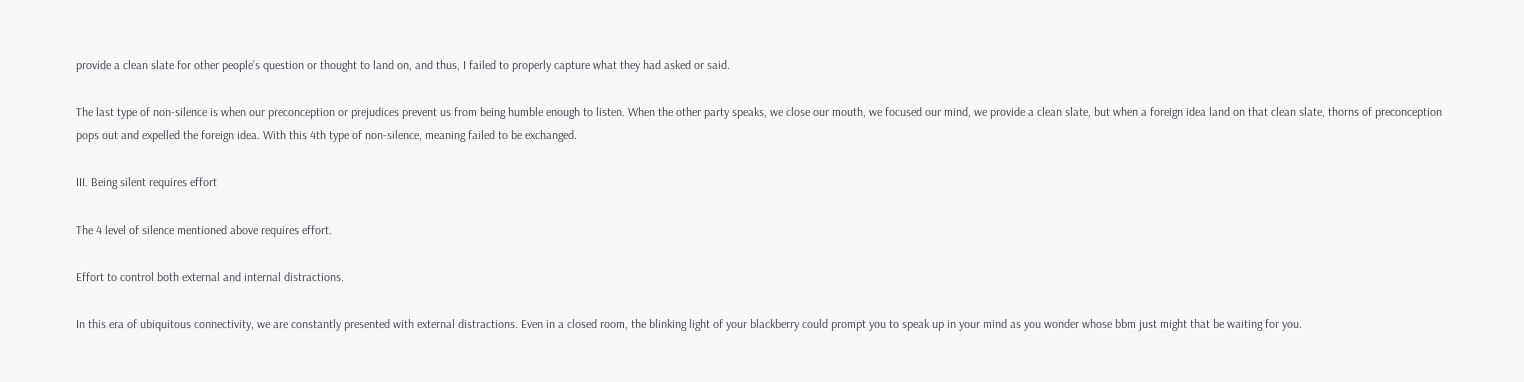provide a clean slate for other people’s question or thought to land on, and thus, I failed to properly capture what they had asked or said.

The last type of non-silence is when our preconception or prejudices prevent us from being humble enough to listen. When the other party speaks, we close our mouth, we focused our mind, we provide a clean slate, but when a foreign idea land on that clean slate, thorns of preconception pops out and expelled the foreign idea. With this 4th type of non-silence, meaning failed to be exchanged.

III. Being silent requires effort

The 4 level of silence mentioned above requires effort.

Effort to control both external and internal distractions.

In this era of ubiquitous connectivity, we are constantly presented with external distractions. Even in a closed room, the blinking light of your blackberry could prompt you to speak up in your mind as you wonder whose bbm just might that be waiting for you.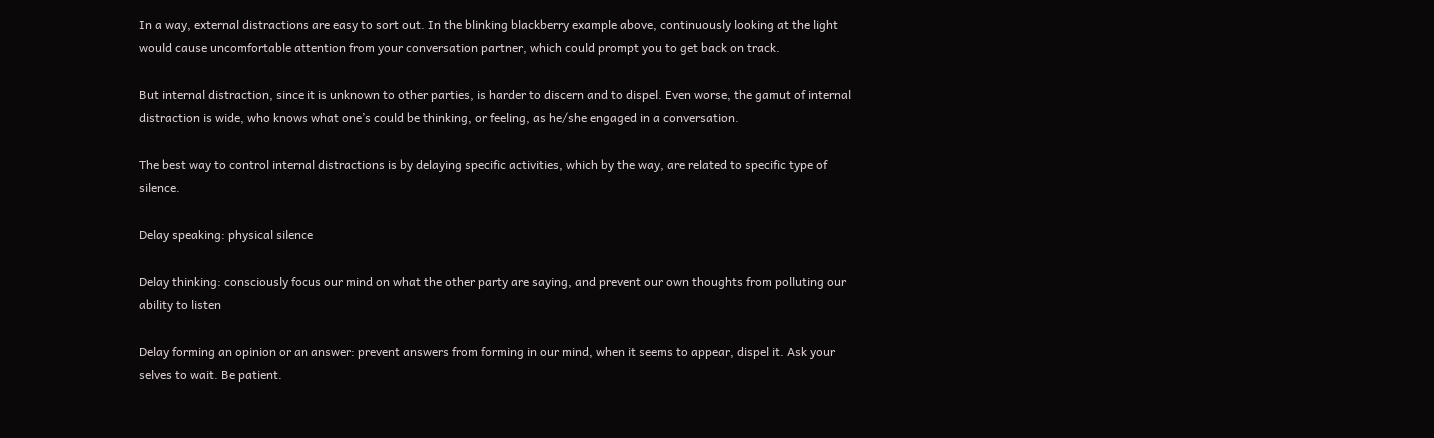In a way, external distractions are easy to sort out. In the blinking blackberry example above, continuously looking at the light would cause uncomfortable attention from your conversation partner, which could prompt you to get back on track.

But internal distraction, since it is unknown to other parties, is harder to discern and to dispel. Even worse, the gamut of internal distraction is wide, who knows what one’s could be thinking, or feeling, as he/she engaged in a conversation.

The best way to control internal distractions is by delaying specific activities, which by the way, are related to specific type of silence.

Delay speaking: physical silence

Delay thinking: consciously focus our mind on what the other party are saying, and prevent our own thoughts from polluting our ability to listen

Delay forming an opinion or an answer: prevent answers from forming in our mind, when it seems to appear, dispel it. Ask your selves to wait. Be patient.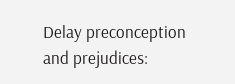Delay preconception and prejudices: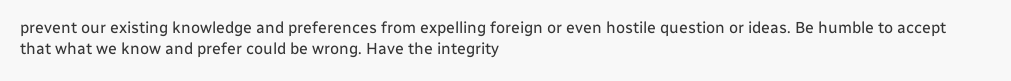prevent our existing knowledge and preferences from expelling foreign or even hostile question or ideas. Be humble to accept that what we know and prefer could be wrong. Have the integrity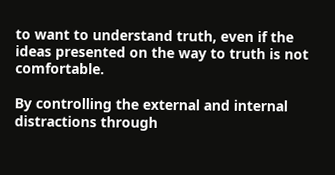to want to understand truth, even if the ideas presented on the way to truth is not comfortable.

By controlling the external and internal distractions through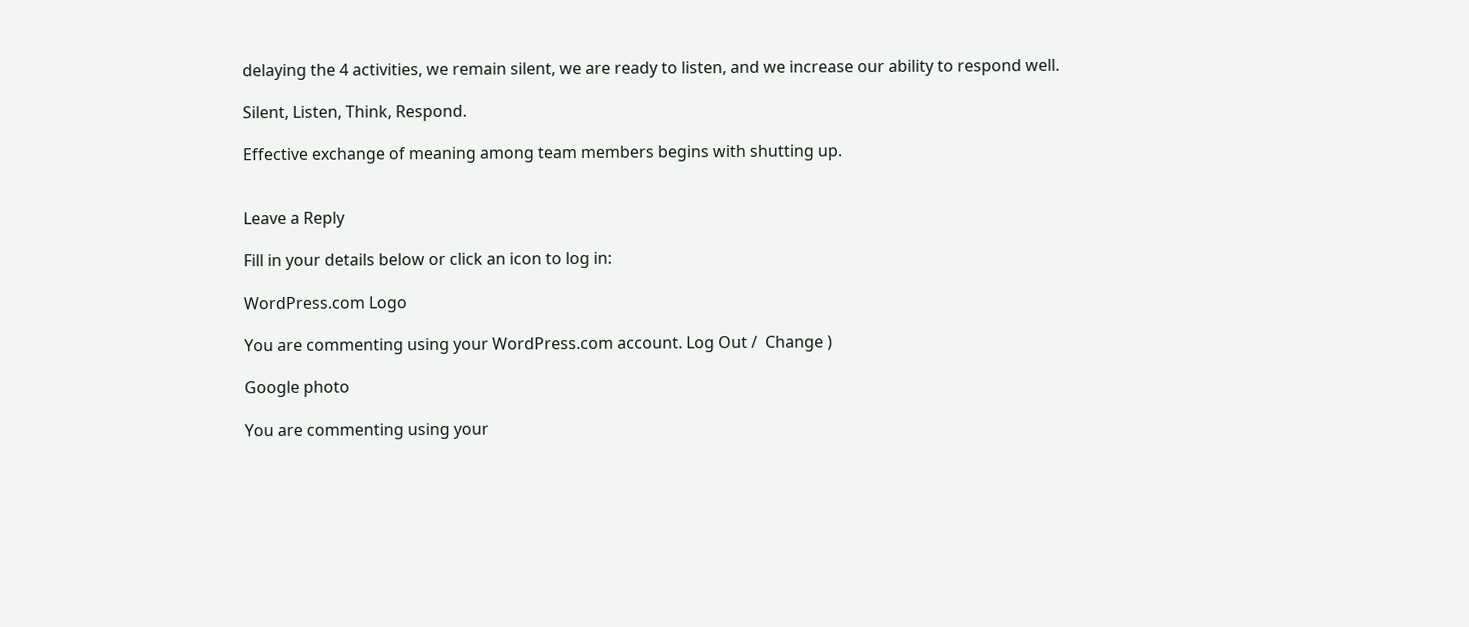delaying the 4 activities, we remain silent, we are ready to listen, and we increase our ability to respond well.

Silent, Listen, Think, Respond.

Effective exchange of meaning among team members begins with shutting up.


Leave a Reply

Fill in your details below or click an icon to log in:

WordPress.com Logo

You are commenting using your WordPress.com account. Log Out /  Change )

Google photo

You are commenting using your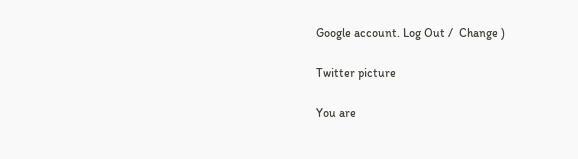Google account. Log Out /  Change )

Twitter picture

You are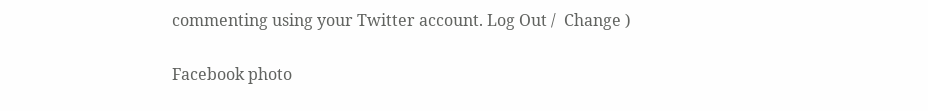commenting using your Twitter account. Log Out /  Change )

Facebook photo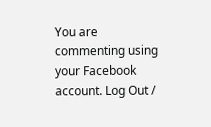You are commenting using your Facebook account. Log Out /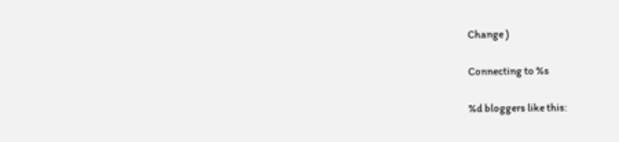Change )

Connecting to %s

%d bloggers like this: